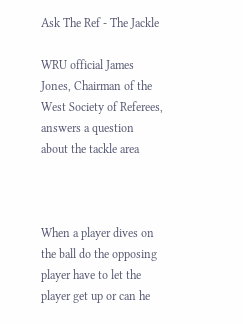Ask The Ref - The Jackle

WRU official James Jones, Chairman of the West Society of Referees, answers a question about the tackle area



When a player dives on the ball do the opposing player have to let the player get up or can he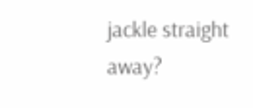jackle straight away?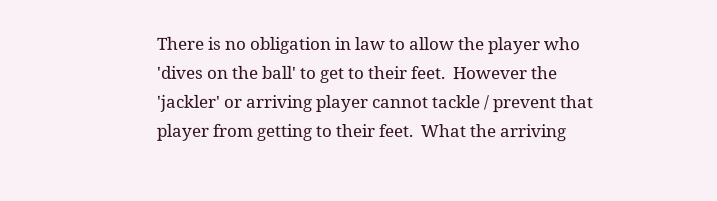There is no obligation in law to allow the player who 'dives on the ball' to get to their feet.  However the 'jackler' or arriving player cannot tackle / prevent that player from getting to their feet.  What the arriving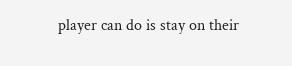player can do is stay on their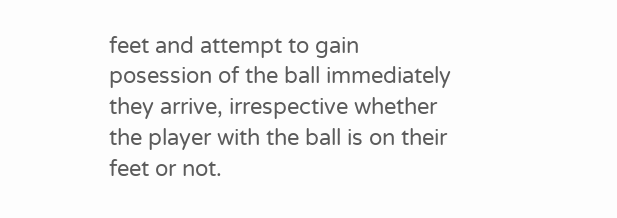feet and attempt to gain posession of the ball immediately they arrive, irrespective whether the player with the ball is on their feet or not.